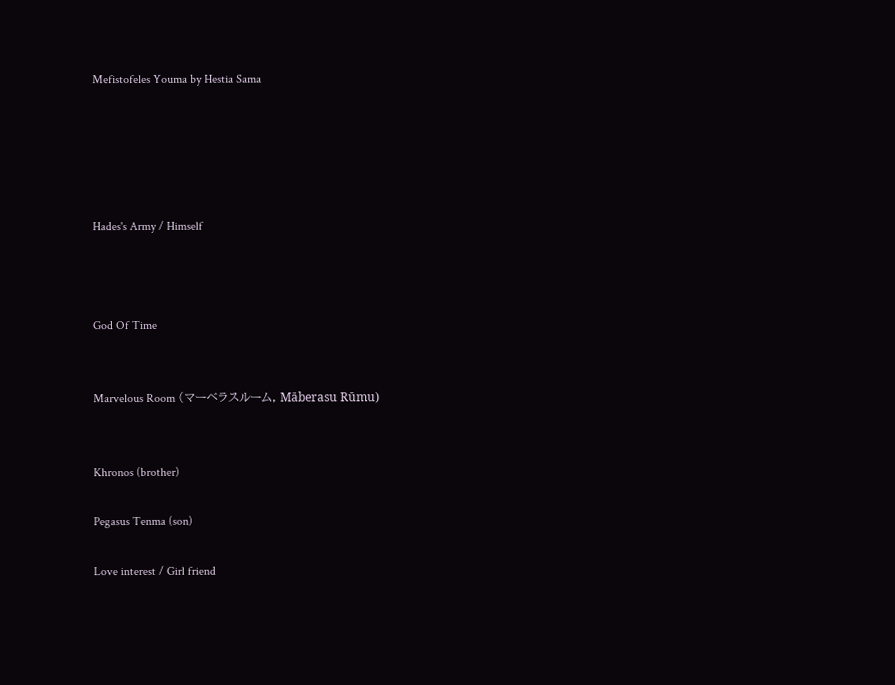Mefistofeles Youma by Hestia Sama





Hades's Army / Himself



God Of Time


Marvelous Room (マーベラスルーム, Māberasu Rūmu)


Khronos (brother)

Pegasus Tenma (son)

Love interest / Girl friend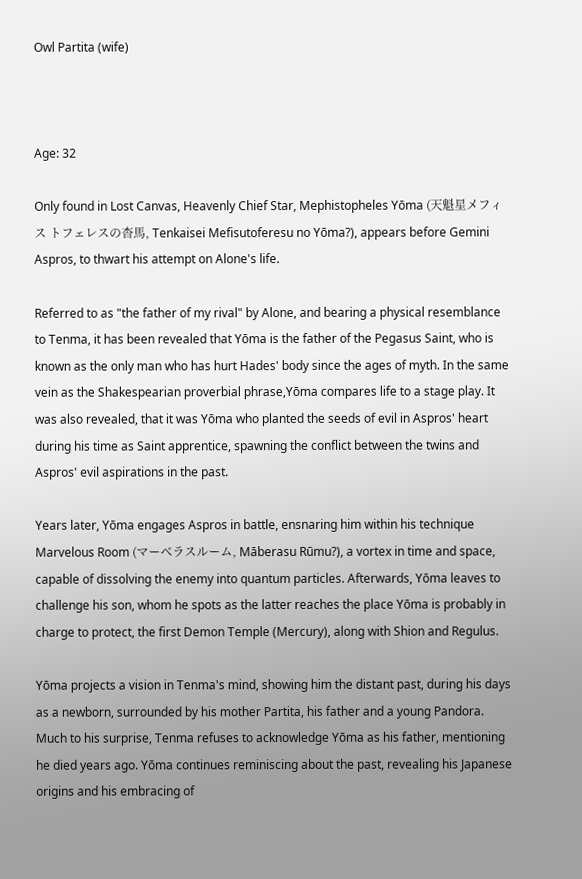Owl Partita (wife)



Age: 32

Only found in Lost Canvas, Heavenly Chief Star, Mephistopheles Yōma (天魁星メフィス トフェレスの杳馬, Tenkaisei Mefisutoferesu no Yōma?), appears before Gemini Aspros, to thwart his attempt on Alone's life.

Referred to as "the father of my rival" by Alone, and bearing a physical resemblance to Tenma, it has been revealed that Yōma is the father of the Pegasus Saint, who is known as the only man who has hurt Hades' body since the ages of myth. In the same vein as the Shakespearian proverbial phrase,Yōma compares life to a stage play. It was also revealed, that it was Yōma who planted the seeds of evil in Aspros' heart during his time as Saint apprentice, spawning the conflict between the twins and Aspros' evil aspirations in the past.

Years later, Yōma engages Aspros in battle, ensnaring him within his technique Marvelous Room (マーベラスルーム, Māberasu Rūmu?), a vortex in time and space, capable of dissolving the enemy into quantum particles. Afterwards, Yōma leaves to challenge his son, whom he spots as the latter reaches the place Yōma is probably in charge to protect, the first Demon Temple (Mercury), along with Shion and Regulus.

Yōma projects a vision in Tenma's mind, showing him the distant past, during his days as a newborn, surrounded by his mother Partita, his father and a young Pandora. Much to his surprise, Tenma refuses to acknowledge Yōma as his father, mentioning he died years ago. Yōma continues reminiscing about the past, revealing his Japanese origins and his embracing of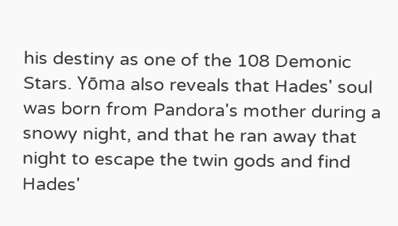his destiny as one of the 108 Demonic Stars. Yōma also reveals that Hades' soul was born from Pandora's mother during a snowy night, and that he ran away that night to escape the twin gods and find Hades'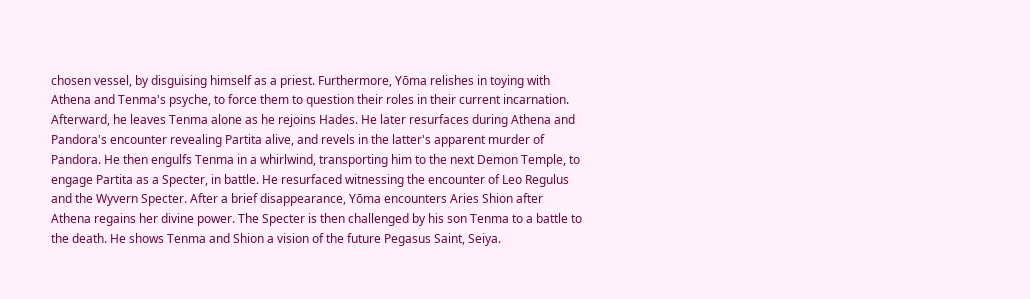chosen vessel, by disguising himself as a priest. Furthermore, Yōma relishes in toying with Athena and Tenma's psyche, to force them to question their roles in their current incarnation. Afterward, he leaves Tenma alone as he rejoins Hades. He later resurfaces during Athena and Pandora's encounter revealing Partita alive, and revels in the latter's apparent murder of Pandora. He then engulfs Tenma in a whirlwind, transporting him to the next Demon Temple, to engage Partita as a Specter, in battle. He resurfaced witnessing the encounter of Leo Regulus and the Wyvern Specter. After a brief disappearance, Yōma encounters Aries Shion after Athena regains her divine power. The Specter is then challenged by his son Tenma to a battle to the death. He shows Tenma and Shion a vision of the future Pegasus Saint, Seiya.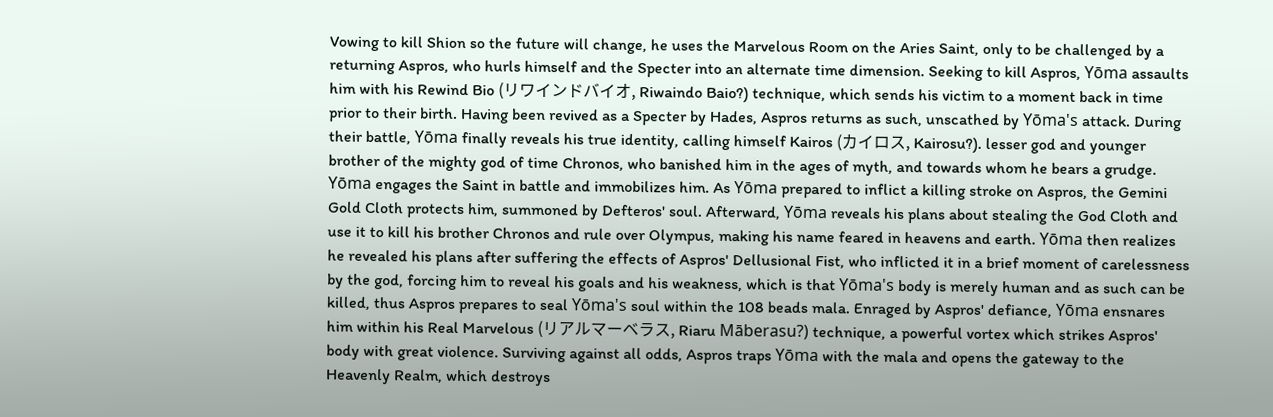Vowing to kill Shion so the future will change, he uses the Marvelous Room on the Aries Saint, only to be challenged by a returning Aspros, who hurls himself and the Specter into an alternate time dimension. Seeking to kill Aspros, Yōma assaults him with his Rewind Bio (リワインドバイオ, Riwaindo Baio?) technique, which sends his victim to a moment back in time prior to their birth. Having been revived as a Specter by Hades, Aspros returns as such, unscathed by Yōma's attack. During their battle, Yōma finally reveals his true identity, calling himself Kairos (カイロス, Kairosu?). lesser god and younger brother of the mighty god of time Chronos, who banished him in the ages of myth, and towards whom he bears a grudge. Yōma engages the Saint in battle and immobilizes him. As Yōma prepared to inflict a killing stroke on Aspros, the Gemini Gold Cloth protects him, summoned by Defteros' soul. Afterward, Yōma reveals his plans about stealing the God Cloth and use it to kill his brother Chronos and rule over Olympus, making his name feared in heavens and earth. Yōma then realizes he revealed his plans after suffering the effects of Aspros' Dellusional Fist, who inflicted it in a brief moment of carelessness by the god, forcing him to reveal his goals and his weakness, which is that Yōma's body is merely human and as such can be killed, thus Aspros prepares to seal Yōma's soul within the 108 beads mala. Enraged by Aspros' defiance, Yōma ensnares him within his Real Marvelous (リアルマーベラス, Riaru Māberasu?) technique, a powerful vortex which strikes Aspros' body with great violence. Surviving against all odds, Aspros traps Yōma with the mala and opens the gateway to the Heavenly Realm, which destroys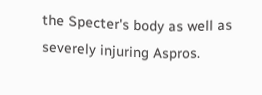the Specter's body as well as severely injuring Aspros.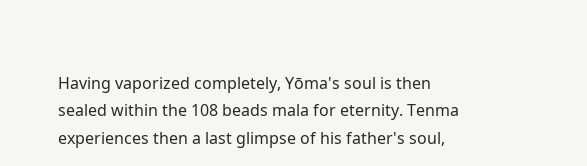Having vaporized completely, Yōma's soul is then sealed within the 108 beads mala for eternity. Tenma experiences then a last glimpse of his father's soul,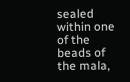sealed within one of the beads of the mala,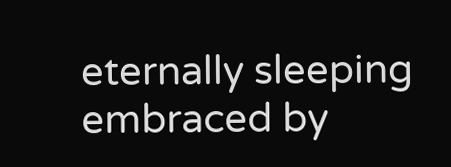eternally sleeping embraced by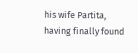his wife Partita, having finally found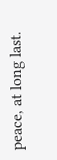peace, at long last.